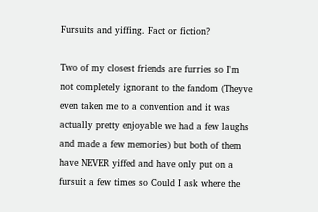Fursuits and yiffing. Fact or fiction?

Two of my closest friends are furries so I'm not completely ignorant to the fandom (Theyve even taken me to a convention and it was actually pretty enjoyable we had a few laughs and made a few memories) but both of them have NEVER yiffed and have only put on a fursuit a few times so Could I ask where the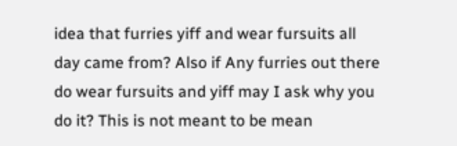idea that furries yiff and wear fursuits all day came from? Also if Any furries out there do wear fursuits and yiff may I ask why you do it? This is not meant to be mean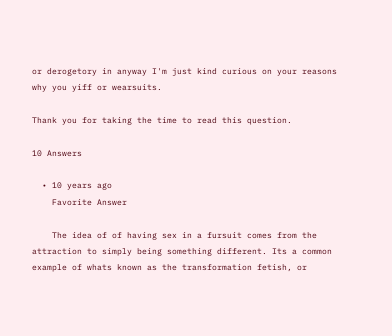or derogetory in anyway I'm just kind curious on your reasons why you yiff or wearsuits.

Thank you for taking the time to read this question.

10 Answers

  • 10 years ago
    Favorite Answer

    The idea of of having sex in a fursuit comes from the attraction to simply being something different. Its a common example of whats known as the transformation fetish, or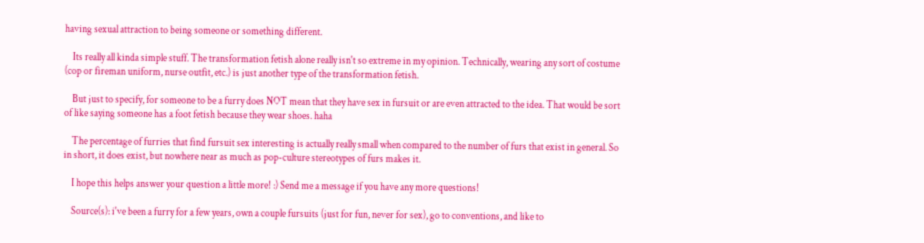having sexual attraction to being someone or something different.

    Its really all kinda simple stuff. The transformation fetish alone really isn't so extreme in my opinion. Technically, wearing any sort of costume (cop or fireman uniform, nurse outfit, etc.) is just another type of the transformation fetish.

    But just to specify, for someone to be a furry does NOT mean that they have sex in fursuit or are even attracted to the idea. That would be sort of like saying someone has a foot fetish because they wear shoes. haha

    The percentage of furries that find fursuit sex interesting is actually really small when compared to the number of furs that exist in general. So in short, it does exist, but nowhere near as much as pop-culture stereotypes of furs makes it.

    I hope this helps answer your question a little more! :) Send me a message if you have any more questions!

    Source(s): i've been a furry for a few years, own a couple fursuits (just for fun, never for sex), go to conventions, and like to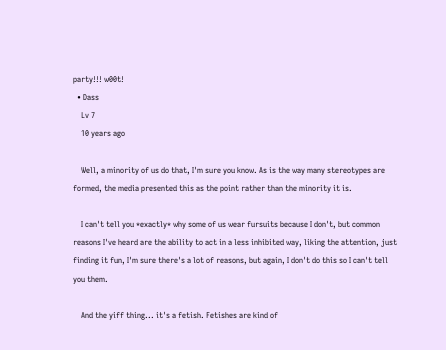party!!! w00t!
  • Dass
    Lv 7
    10 years ago

    Well, a minority of us do that, I'm sure you know. As is the way many stereotypes are formed, the media presented this as the point rather than the minority it is.

    I can't tell you *exactly* why some of us wear fursuits because I don't, but common reasons I've heard are the ability to act in a less inhibited way, liking the attention, just finding it fun, I'm sure there's a lot of reasons, but again, I don't do this so I can't tell you them.

    And the yiff thing... it's a fetish. Fetishes are kind of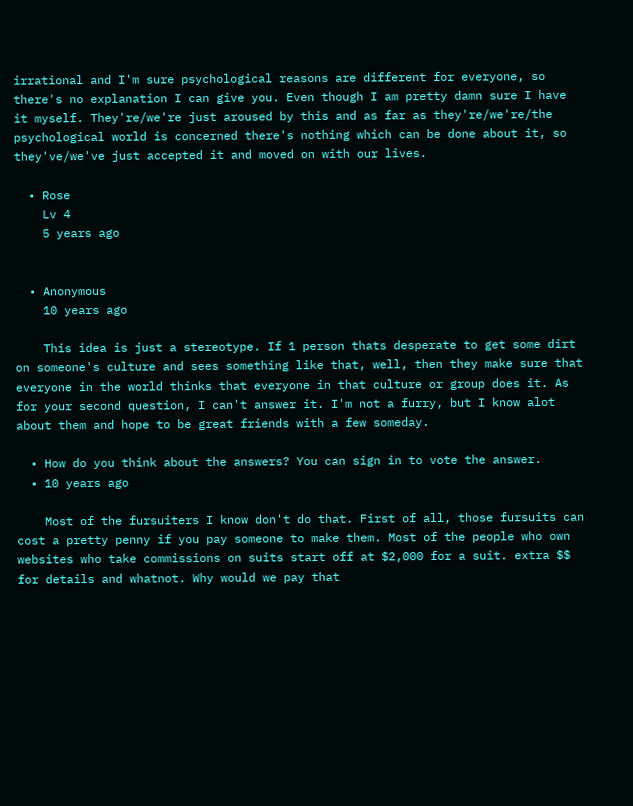irrational and I'm sure psychological reasons are different for everyone, so there's no explanation I can give you. Even though I am pretty damn sure I have it myself. They're/we're just aroused by this and as far as they're/we're/the psychological world is concerned there's nothing which can be done about it, so they've/we've just accepted it and moved on with our lives.

  • Rose
    Lv 4
    5 years ago


  • Anonymous
    10 years ago

    This idea is just a stereotype. If 1 person thats desperate to get some dirt on someone's culture and sees something like that, well, then they make sure that everyone in the world thinks that everyone in that culture or group does it. As for your second question, I can't answer it. I'm not a furry, but I know alot about them and hope to be great friends with a few someday.

  • How do you think about the answers? You can sign in to vote the answer.
  • 10 years ago

    Most of the fursuiters I know don't do that. First of all, those fursuits can cost a pretty penny if you pay someone to make them. Most of the people who own websites who take commissions on suits start off at $2,000 for a suit. extra $$ for details and whatnot. Why would we pay that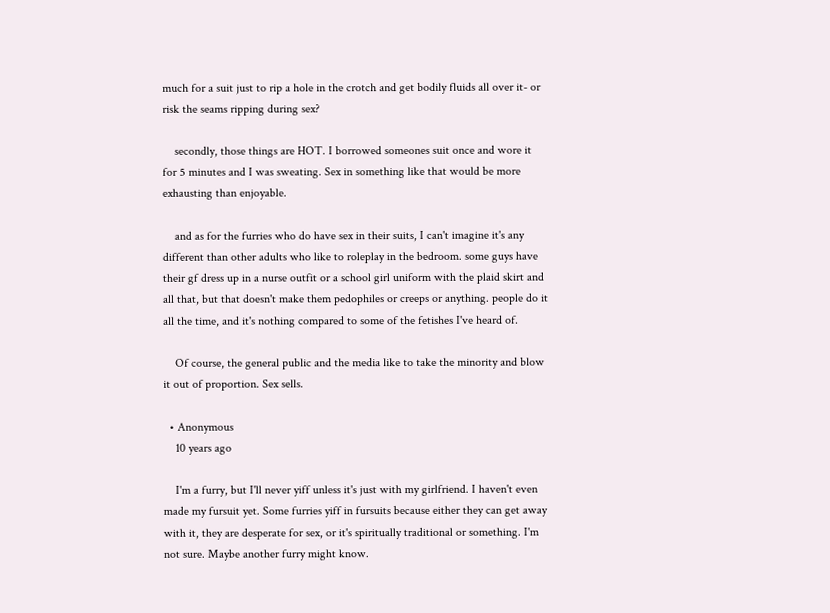much for a suit just to rip a hole in the crotch and get bodily fluids all over it- or risk the seams ripping during sex?

    secondly, those things are HOT. I borrowed someones suit once and wore it for 5 minutes and I was sweating. Sex in something like that would be more exhausting than enjoyable.

    and as for the furries who do have sex in their suits, I can't imagine it's any different than other adults who like to roleplay in the bedroom. some guys have their gf dress up in a nurse outfit or a school girl uniform with the plaid skirt and all that, but that doesn't make them pedophiles or creeps or anything. people do it all the time, and it's nothing compared to some of the fetishes I've heard of.

    Of course, the general public and the media like to take the minority and blow it out of proportion. Sex sells.

  • Anonymous
    10 years ago

    I'm a furry, but I'll never yiff unless it's just with my girlfriend. I haven't even made my fursuit yet. Some furries yiff in fursuits because either they can get away with it, they are desperate for sex, or it's spiritually traditional or something. I'm not sure. Maybe another furry might know.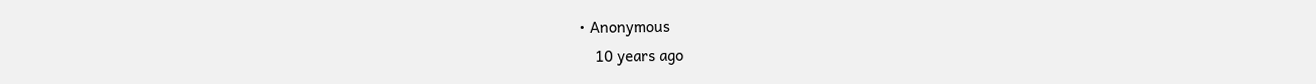• Anonymous
    10 years ago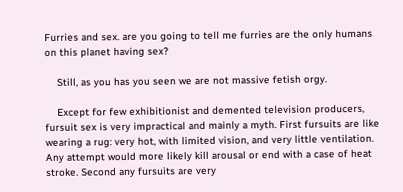Furries and sex. are you going to tell me furries are the only humans on this planet having sex?

    Still, as you has you seen we are not massive fetish orgy.

    Except for few exhibitionist and demented television producers, fursuit sex is very impractical and mainly a myth. First fursuits are like wearing a rug: very hot, with limited vision, and very little ventilation. Any attempt would more likely kill arousal or end with a case of heat stroke. Second any fursuits are very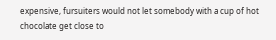expensive, fursuiters would not let somebody with a cup of hot chocolate get close to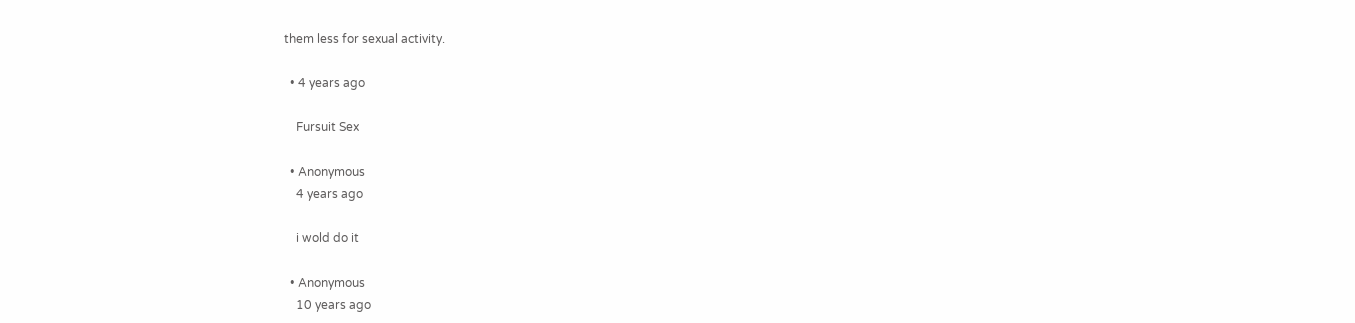them less for sexual activity.

  • 4 years ago

    Fursuit Sex

  • Anonymous
    4 years ago

    i wold do it

  • Anonymous
    10 years ago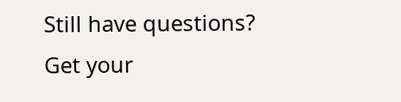Still have questions? Get your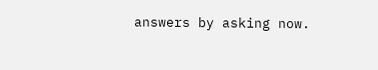answers by asking now.